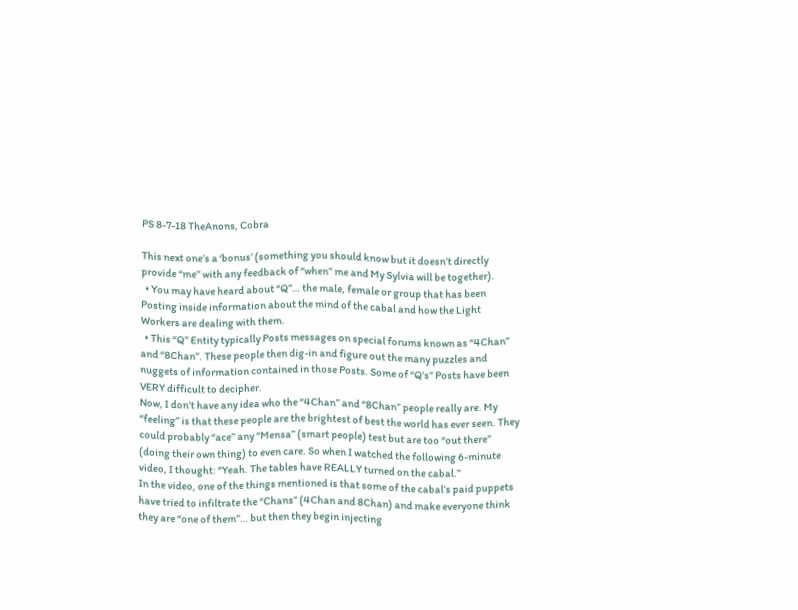PS 8-7-18 TheAnons, Cobra

This next one’s a ‘bonus’ (something you should know but it doesn’t directly provide “me” with any feedback of “when” me and My Sylvia will be together).
  • You may have heard about “Q”… the male, female or group that has been Posting inside information about the mind of the cabal and how the Light Workers are dealing with them.
  • This “Q” Entity typically Posts messages on special forums known as “4Chan” and “8Chan”. These people then dig-in and figure out the many puzzles and nuggets of information contained in those Posts. Some of “Q’s” Posts have been VERY difficult to decipher.
Now, I don’t have any idea who the “4Chan” and “8Chan” people really are. My “feeling” is that these people are the brightest of best the world has ever seen. They could probably “ace” any “Mensa” (smart people) test but are too “out there” (doing their own thing) to even care. So when I watched the following 6-minute video, I thought: “Yeah. The tables have REALLY turned on the cabal.”
In the video, one of the things mentioned is that some of the cabal’s paid puppets have tried to infiltrate the “Chans” (4Chan and 8Chan) and make everyone think they are “one of them”… but then they begin injecting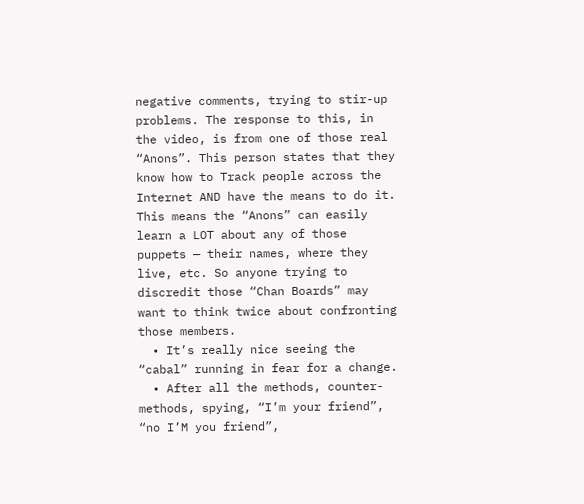negative comments, trying to stir-up problems. The response to this, in the video, is from one of those real “Anons”. This person states that they know how to Track people across the Internet AND have the means to do it. This means the “Anons” can easily learn a LOT about any of those puppets — their names, where they live, etc. So anyone trying to discredit those “Chan Boards” may want to think twice about confronting those members.
  • It’s really nice seeing the “cabal” running in fear for a change.
  • After all the methods, counter-methods, spying, “I’m your friend”, “no I’M you friend”,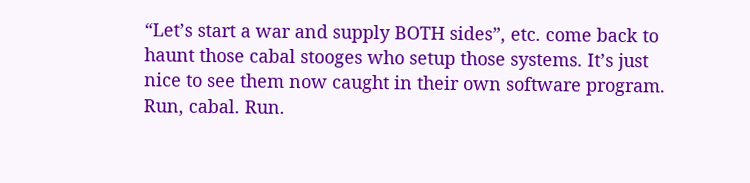“Let’s start a war and supply BOTH sides”, etc. come back to haunt those cabal stooges who setup those systems. It’s just nice to see them now caught in their own software program. Run, cabal. Run.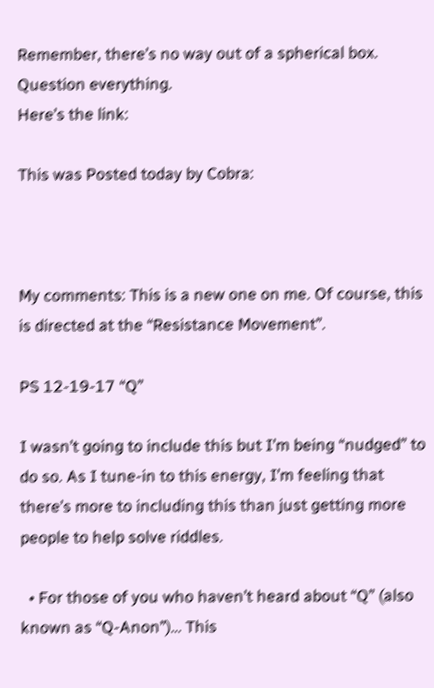Remember, there’s no way out of a spherical box.
Question everything.
Here’s the link:

This was Posted today by Cobra:



My comments: This is a new one on me. Of course, this is directed at the “Resistance Movement”.

PS 12-19-17 “Q”

I wasn’t going to include this but I’m being “nudged” to do so. As I tune-in to this energy, I’m feeling that there’s more to including this than just getting more people to help solve riddles.

  • For those of you who haven’t heard about “Q” (also known as “Q-Anon”)… This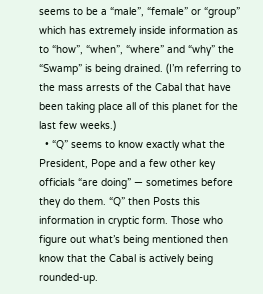seems to be a “male”, “female” or “group” which has extremely inside information as to “how”, “when”, “where” and “why” the “Swamp” is being drained. (I’m referring to the mass arrests of the Cabal that have been taking place all of this planet for the last few weeks.)
  • “Q” seems to know exactly what the President, Pope and a few other key officials “are doing” — sometimes before they do them. “Q” then Posts this information in cryptic form. Those who figure out what’s being mentioned then know that the Cabal is actively being rounded-up.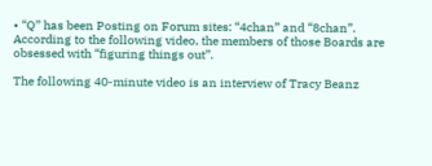• “Q” has been Posting on Forum sites: “4chan” and “8chan”. According to the following video, the members of those Boards are obsessed with “figuring things out”.

The following 40-minute video is an interview of Tracy Beanz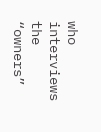who interviews the “owners”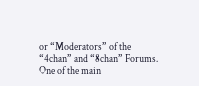or “Moderators” of the “4chan” and “8chan” Forums. One of the main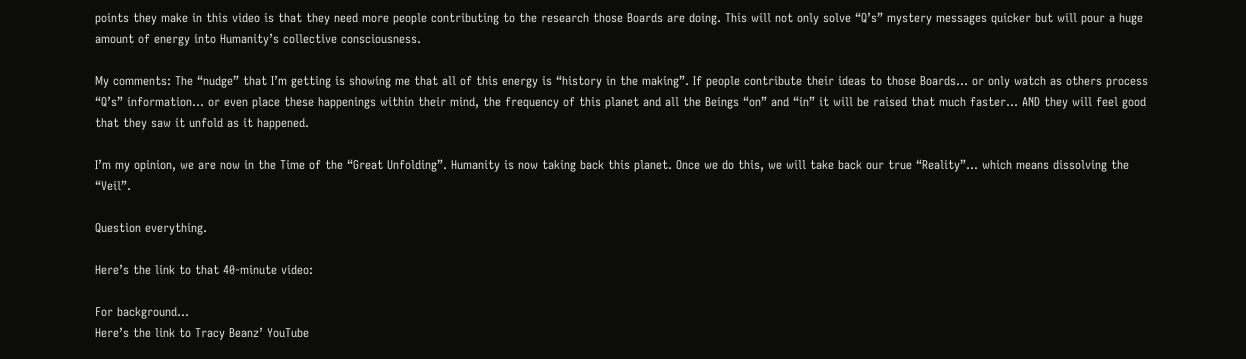points they make in this video is that they need more people contributing to the research those Boards are doing. This will not only solve “Q’s” mystery messages quicker but will pour a huge amount of energy into Humanity’s collective consciousness.

My comments: The “nudge” that I’m getting is showing me that all of this energy is “history in the making”. If people contribute their ideas to those Boards… or only watch as others process “Q’s” information… or even place these happenings within their mind, the frequency of this planet and all the Beings “on” and “in” it will be raised that much faster… AND they will feel good that they saw it unfold as it happened.

I’m my opinion, we are now in the Time of the “Great Unfolding”. Humanity is now taking back this planet. Once we do this, we will take back our true “Reality”… which means dissolving the “Veil”.

Question everything.

Here’s the link to that 40-minute video:

For background…
Here’s the link to Tracy Beanz’ YouTube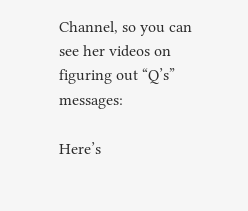Channel, so you can see her videos on figuring out “Q’s” messages:

Here’s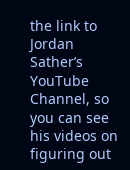the link to Jordan Sather’s YouTube Channel, so you can see his videos on figuring out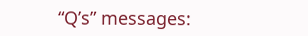“Q’s” messages: